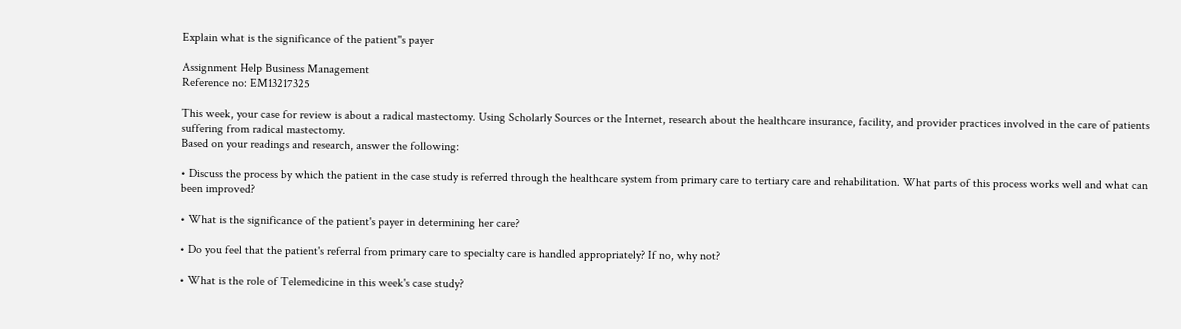Explain what is the significance of the patient''s payer

Assignment Help Business Management
Reference no: EM13217325

This week, your case for review is about a radical mastectomy. Using Scholarly Sources or the Internet, research about the healthcare insurance, facility, and provider practices involved in the care of patients suffering from radical mastectomy.
Based on your readings and research, answer the following:

• Discuss the process by which the patient in the case study is referred through the healthcare system from primary care to tertiary care and rehabilitation. What parts of this process works well and what can been improved?

• What is the significance of the patient's payer in determining her care?

• Do you feel that the patient's referral from primary care to specialty care is handled appropriately? If no, why not?

• What is the role of Telemedicine in this week's case study?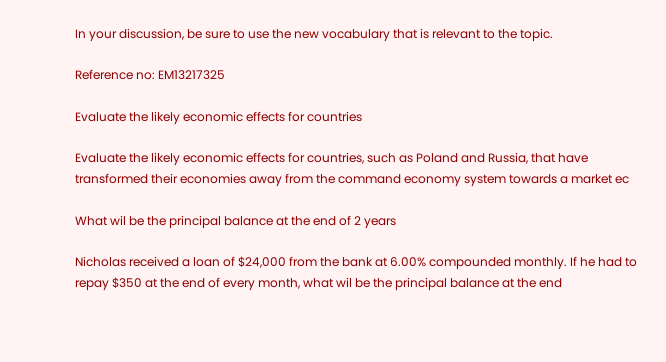In your discussion, be sure to use the new vocabulary that is relevant to the topic.

Reference no: EM13217325

Evaluate the likely economic effects for countries

Evaluate the likely economic effects for countries, such as Poland and Russia, that have transformed their economies away from the command economy system towards a market ec

What wil be the principal balance at the end of 2 years

Nicholas received a loan of $24,000 from the bank at 6.00% compounded monthly. If he had to repay $350 at the end of every month, what wil be the principal balance at the end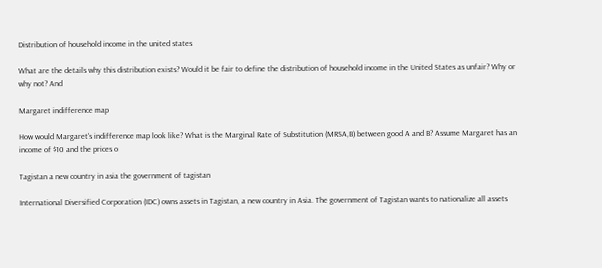Distribution of household income in the united states

What are the details why this distribution exists? Would it be fair to define the distribution of household income in the United States as unfair? Why or why not? And

Margaret indifference map

How would Margaret's indifference map look like? What is the Marginal Rate of Substitution (MRSA,B) between good A and B? Assume Margaret has an income of $10 and the prices o

Tagistan a new country in asia the government of tagistan

International Diversified Corporation (IDC) owns assets in Tagistan, a new country in Asia. The government of Tagistan wants to nationalize all assets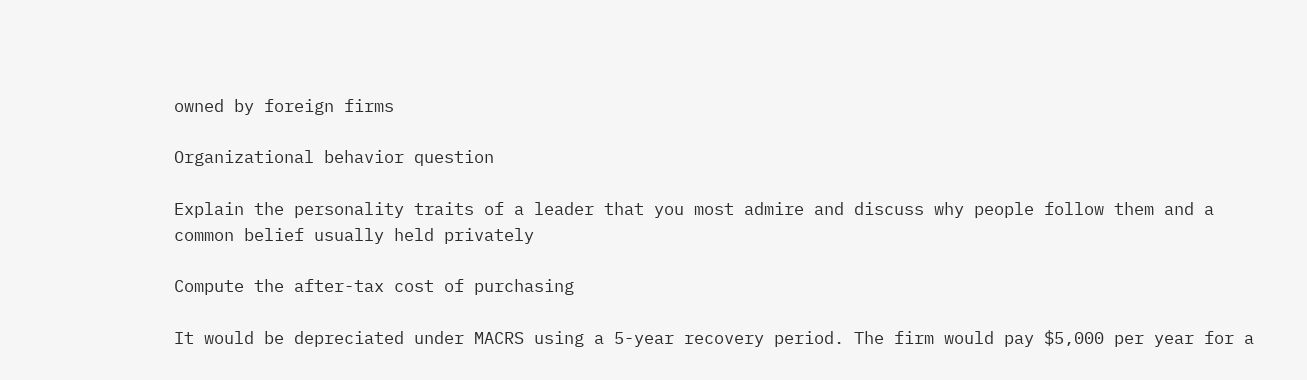owned by foreign firms

Organizational behavior question

Explain the personality traits of a leader that you most admire and discuss why people follow them and a common belief usually held privately

Compute the after-tax cost of purchasing

It would be depreciated under MACRS using a 5-year recovery period. The firm would pay $5,000 per year for a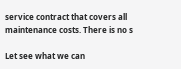service contract that covers all maintenance costs. There is no s

Let see what we can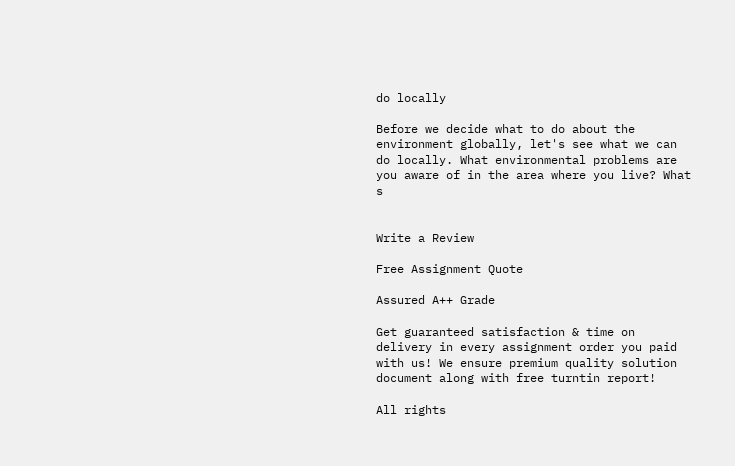do locally

Before we decide what to do about the environment globally, let's see what we can do locally. What environmental problems are you aware of in the area where you live? What s


Write a Review

Free Assignment Quote

Assured A++ Grade

Get guaranteed satisfaction & time on delivery in every assignment order you paid with us! We ensure premium quality solution document along with free turntin report!

All rights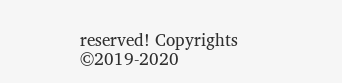reserved! Copyrights ©2019-2020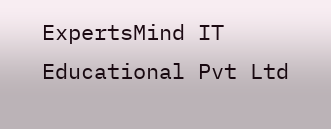ExpertsMind IT Educational Pvt Ltd